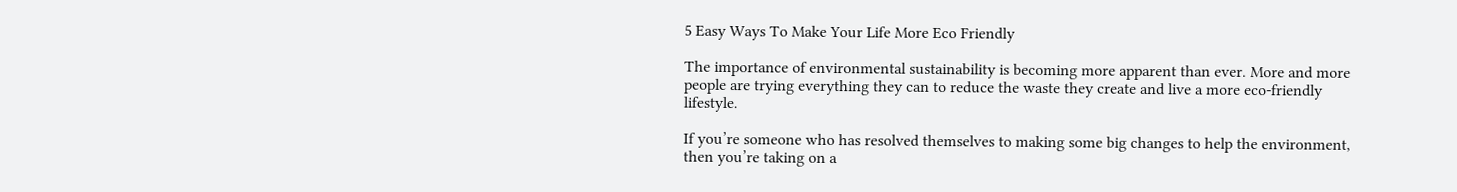5 Easy Ways To Make Your Life More Eco Friendly

The importance of environmental sustainability is becoming more apparent than ever. More and more people are trying everything they can to reduce the waste they create and live a more eco-friendly lifestyle.

If you’re someone who has resolved themselves to making some big changes to help the environment, then you’re taking on a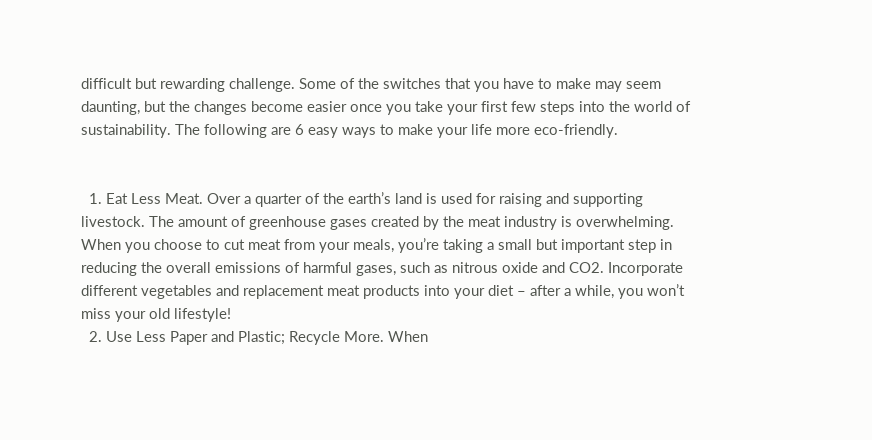difficult but rewarding challenge. Some of the switches that you have to make may seem daunting, but the changes become easier once you take your first few steps into the world of sustainability. The following are 6 easy ways to make your life more eco-friendly.


  1. Eat Less Meat. Over a quarter of the earth’s land is used for raising and supporting livestock. The amount of greenhouse gases created by the meat industry is overwhelming. When you choose to cut meat from your meals, you’re taking a small but important step in reducing the overall emissions of harmful gases, such as nitrous oxide and CO2. Incorporate different vegetables and replacement meat products into your diet – after a while, you won’t miss your old lifestyle!
  2. Use Less Paper and Plastic; Recycle More. When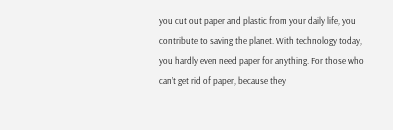you cut out paper and plastic from your daily life, you contribute to saving the planet. With technology today, you hardly even need paper for anything. For those who can’t get rid of paper, because they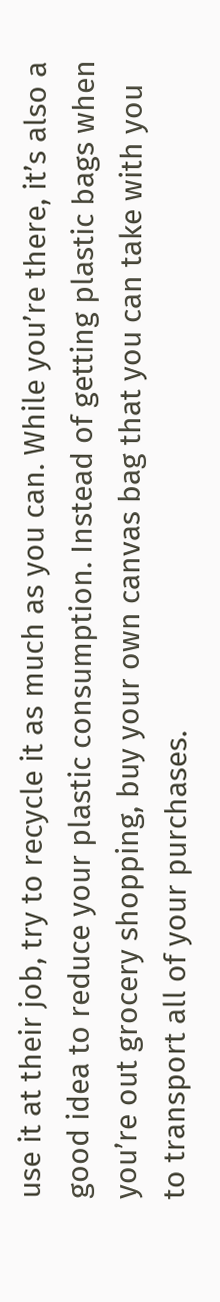use it at their job, try to recycle it as much as you can. While you’re there, it’s also a good idea to reduce your plastic consumption. Instead of getting plastic bags when you’re out grocery shopping, buy your own canvas bag that you can take with you to transport all of your purchases.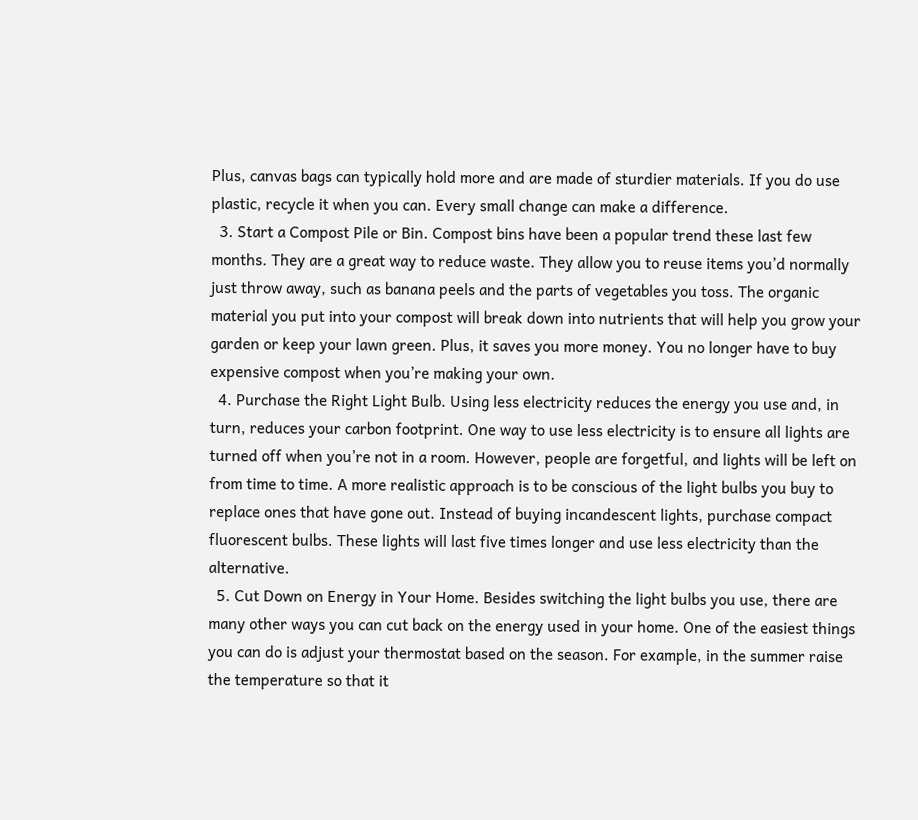Plus, canvas bags can typically hold more and are made of sturdier materials. If you do use plastic, recycle it when you can. Every small change can make a difference.
  3. Start a Compost Pile or Bin. Compost bins have been a popular trend these last few months. They are a great way to reduce waste. They allow you to reuse items you’d normally just throw away, such as banana peels and the parts of vegetables you toss. The organic material you put into your compost will break down into nutrients that will help you grow your garden or keep your lawn green. Plus, it saves you more money. You no longer have to buy expensive compost when you’re making your own.
  4. Purchase the Right Light Bulb. Using less electricity reduces the energy you use and, in turn, reduces your carbon footprint. One way to use less electricity is to ensure all lights are turned off when you’re not in a room. However, people are forgetful, and lights will be left on from time to time. A more realistic approach is to be conscious of the light bulbs you buy to replace ones that have gone out. Instead of buying incandescent lights, purchase compact fluorescent bulbs. These lights will last five times longer and use less electricity than the alternative.
  5. Cut Down on Energy in Your Home. Besides switching the light bulbs you use, there are many other ways you can cut back on the energy used in your home. One of the easiest things you can do is adjust your thermostat based on the season. For example, in the summer raise the temperature so that it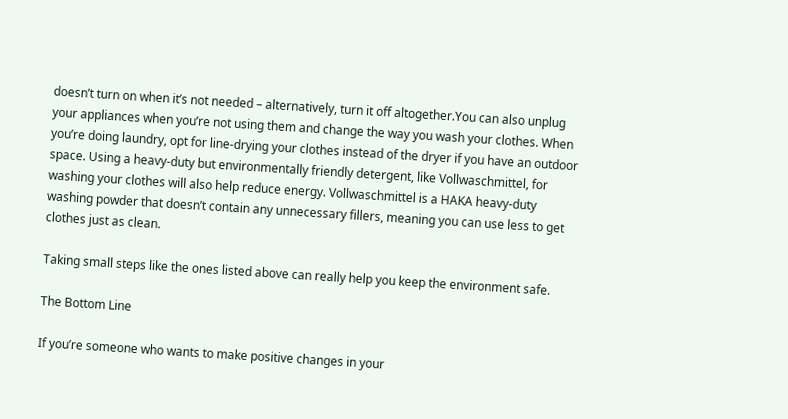doesn’t turn on when it’s not needed – alternatively, turn it off altogether.You can also unplug your appliances when you’re not using them and change the way you wash your clothes. When you’re doing laundry, opt for line-drying your clothes instead of the dryer if you have an outdoor space. Using a heavy-duty but environmentally friendly detergent, like Vollwaschmittel, for washing your clothes will also help reduce energy. Vollwaschmittel is a HAKA heavy-duty washing powder that doesn’t contain any unnecessary fillers, meaning you can use less to get clothes just as clean.

Taking small steps like the ones listed above can really help you keep the environment safe.

The Bottom Line

If you’re someone who wants to make positive changes in your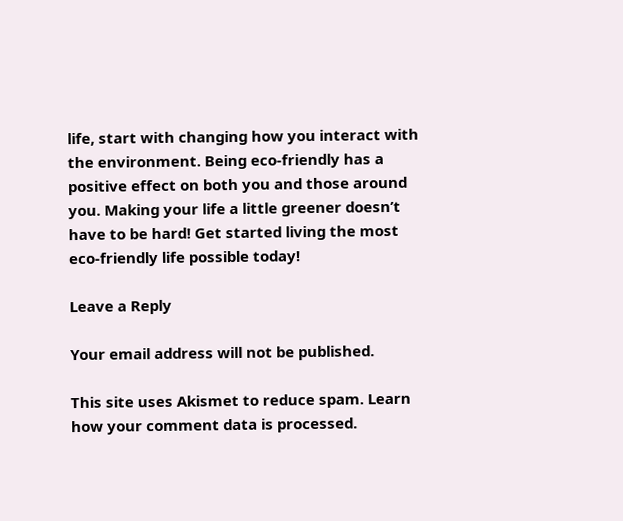life, start with changing how you interact with the environment. Being eco-friendly has a positive effect on both you and those around you. Making your life a little greener doesn’t have to be hard! Get started living the most eco-friendly life possible today!

Leave a Reply

Your email address will not be published.

This site uses Akismet to reduce spam. Learn how your comment data is processed.